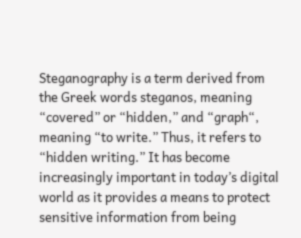Steganography is a term derived from the Greek words steganos, meaning “covered” or “hidden,” and “graph“, meaning “to write.” Thus, it refers to “hidden writing.” It has become increasingly important in today’s digital world as it provides a means to protect sensitive information from being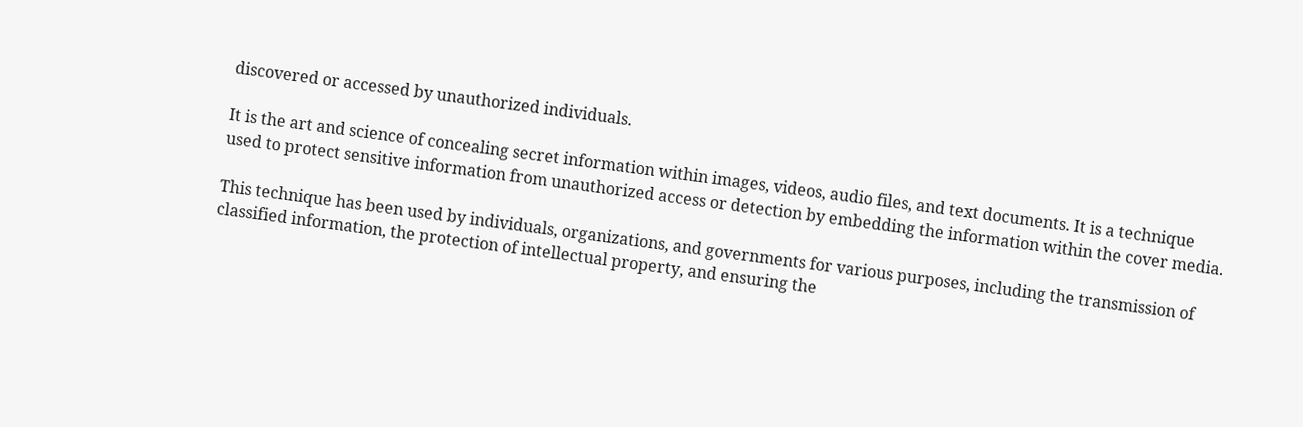discovered or accessed by unauthorized individuals.

It is the art and science of concealing secret information within images, videos, audio files, and text documents. It is a technique used to protect sensitive information from unauthorized access or detection by embedding the information within the cover media.

This technique has been used by individuals, organizations, and governments for various purposes, including the transmission of classified information, the protection of intellectual property, and ensuring the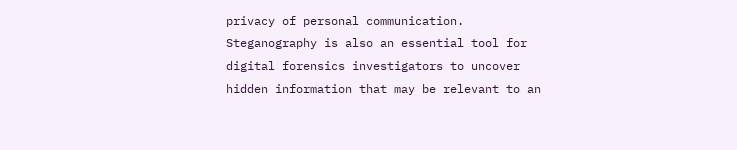privacy of personal communication. Steganography is also an essential tool for digital forensics investigators to uncover hidden information that may be relevant to an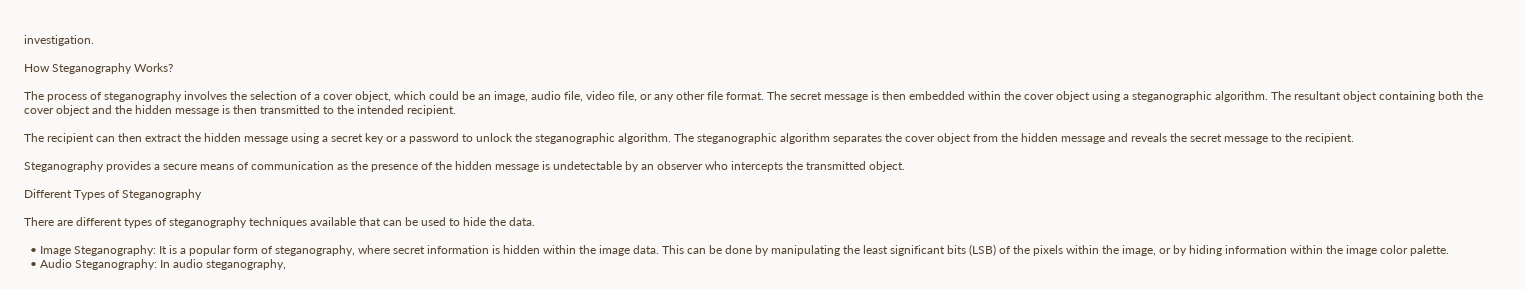investigation.

How Steganography Works?

The process of steganography involves the selection of a cover object, which could be an image, audio file, video file, or any other file format. The secret message is then embedded within the cover object using a steganographic algorithm. The resultant object containing both the cover object and the hidden message is then transmitted to the intended recipient.

The recipient can then extract the hidden message using a secret key or a password to unlock the steganographic algorithm. The steganographic algorithm separates the cover object from the hidden message and reveals the secret message to the recipient.

Steganography provides a secure means of communication as the presence of the hidden message is undetectable by an observer who intercepts the transmitted object.

Different Types of Steganography

There are different types of steganography techniques available that can be used to hide the data.

  • Image Steganography: It is a popular form of steganography, where secret information is hidden within the image data. This can be done by manipulating the least significant bits (LSB) of the pixels within the image, or by hiding information within the image color palette.
  • Audio Steganography: In audio steganography,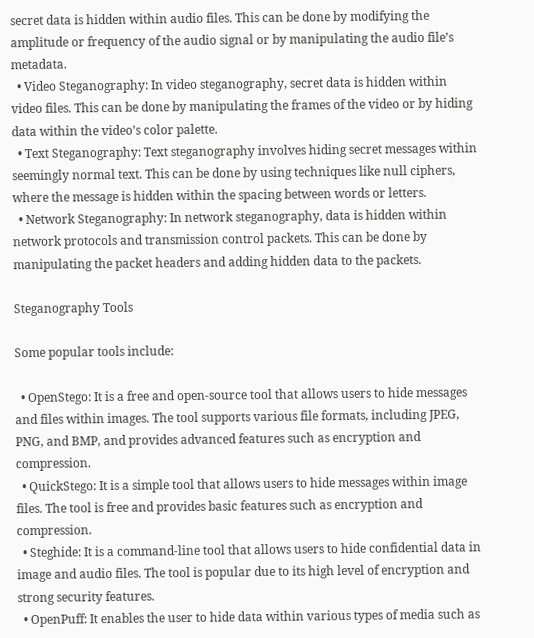secret data is hidden within audio files. This can be done by modifying the amplitude or frequency of the audio signal or by manipulating the audio file’s metadata.
  • Video Steganography: In video steganography, secret data is hidden within video files. This can be done by manipulating the frames of the video or by hiding data within the video’s color palette.
  • Text Steganography: Text steganography involves hiding secret messages within seemingly normal text. This can be done by using techniques like null ciphers, where the message is hidden within the spacing between words or letters.
  • Network Steganography: In network steganography, data is hidden within network protocols and transmission control packets. This can be done by manipulating the packet headers and adding hidden data to the packets.

Steganography Tools

Some popular tools include:

  • OpenStego: It is a free and open-source tool that allows users to hide messages and files within images. The tool supports various file formats, including JPEG, PNG, and BMP, and provides advanced features such as encryption and compression.
  • QuickStego: It is a simple tool that allows users to hide messages within image files. The tool is free and provides basic features such as encryption and compression.
  • Steghide: It is a command-line tool that allows users to hide confidential data in image and audio files. The tool is popular due to its high level of encryption and strong security features.
  • OpenPuff: It enables the user to hide data within various types of media such as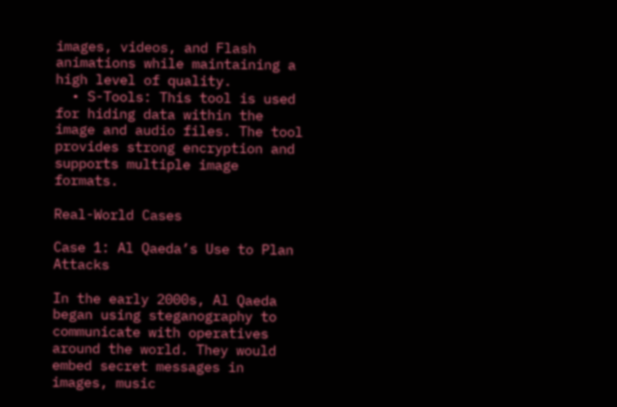images, videos, and Flash animations while maintaining a high level of quality.
  • S-Tools: This tool is used for hiding data within the image and audio files. The tool provides strong encryption and supports multiple image formats.

Real-World Cases

Case 1: Al Qaeda’s Use to Plan Attacks

In the early 2000s, Al Qaeda began using steganography to communicate with operatives around the world. They would embed secret messages in images, music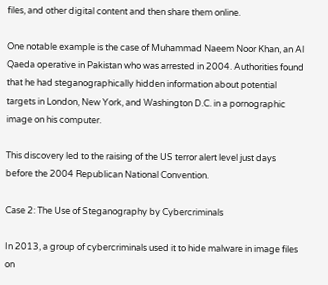files, and other digital content and then share them online.

One notable example is the case of Muhammad Naeem Noor Khan, an Al Qaeda operative in Pakistan who was arrested in 2004. Authorities found that he had steganographically hidden information about potential targets in London, New York, and Washington D.C. in a pornographic image on his computer.

This discovery led to the raising of the US terror alert level just days before the 2004 Republican National Convention.

Case 2: The Use of Steganography by Cybercriminals

In 2013, a group of cybercriminals used it to hide malware in image files on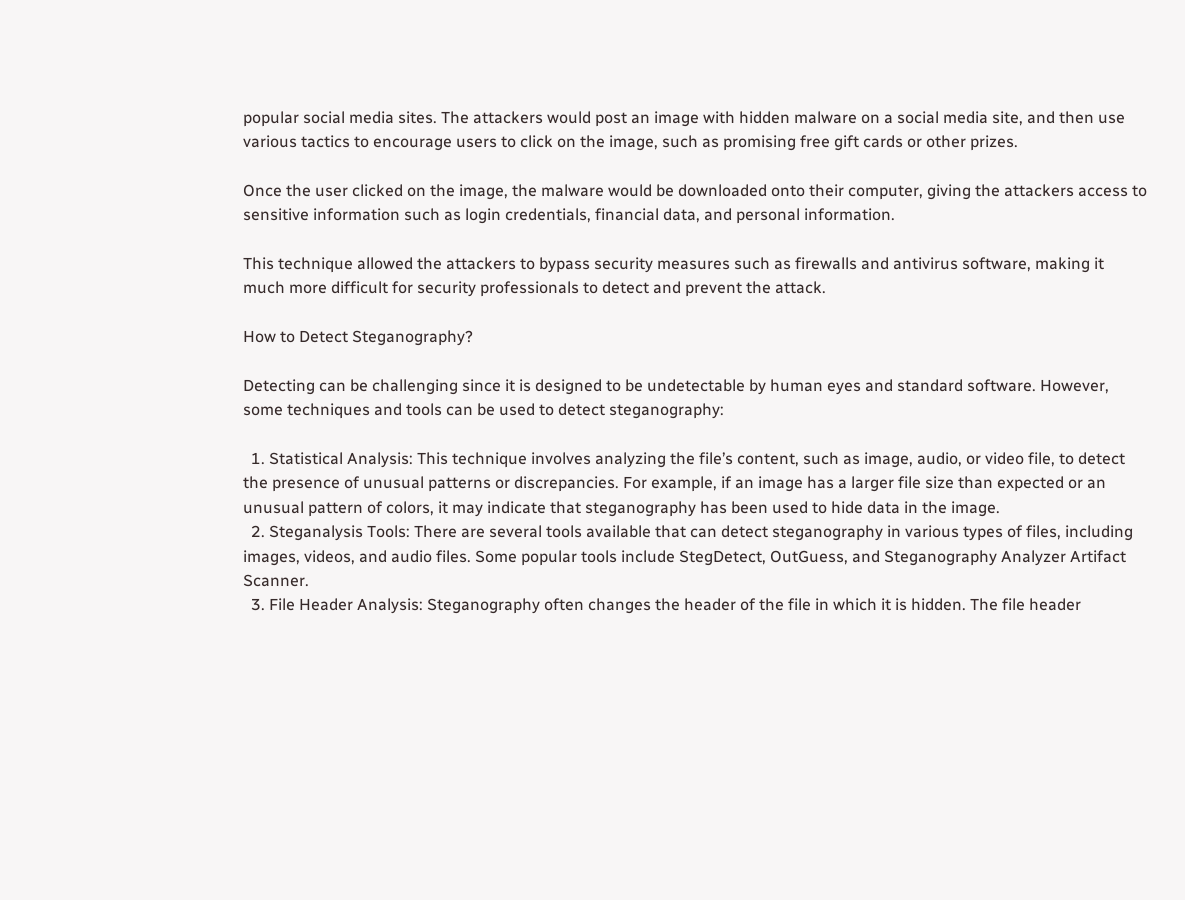popular social media sites. The attackers would post an image with hidden malware on a social media site, and then use various tactics to encourage users to click on the image, such as promising free gift cards or other prizes.

Once the user clicked on the image, the malware would be downloaded onto their computer, giving the attackers access to sensitive information such as login credentials, financial data, and personal information.

This technique allowed the attackers to bypass security measures such as firewalls and antivirus software, making it much more difficult for security professionals to detect and prevent the attack.

How to Detect Steganography?

Detecting can be challenging since it is designed to be undetectable by human eyes and standard software. However, some techniques and tools can be used to detect steganography:

  1. Statistical Analysis: This technique involves analyzing the file’s content, such as image, audio, or video file, to detect the presence of unusual patterns or discrepancies. For example, if an image has a larger file size than expected or an unusual pattern of colors, it may indicate that steganography has been used to hide data in the image.
  2. Steganalysis Tools: There are several tools available that can detect steganography in various types of files, including images, videos, and audio files. Some popular tools include StegDetect, OutGuess, and Steganography Analyzer Artifact Scanner.
  3. File Header Analysis: Steganography often changes the header of the file in which it is hidden. The file header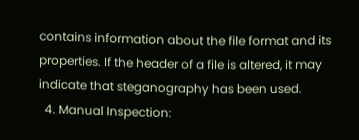contains information about the file format and its properties. If the header of a file is altered, it may indicate that steganography has been used.
  4. Manual Inspection: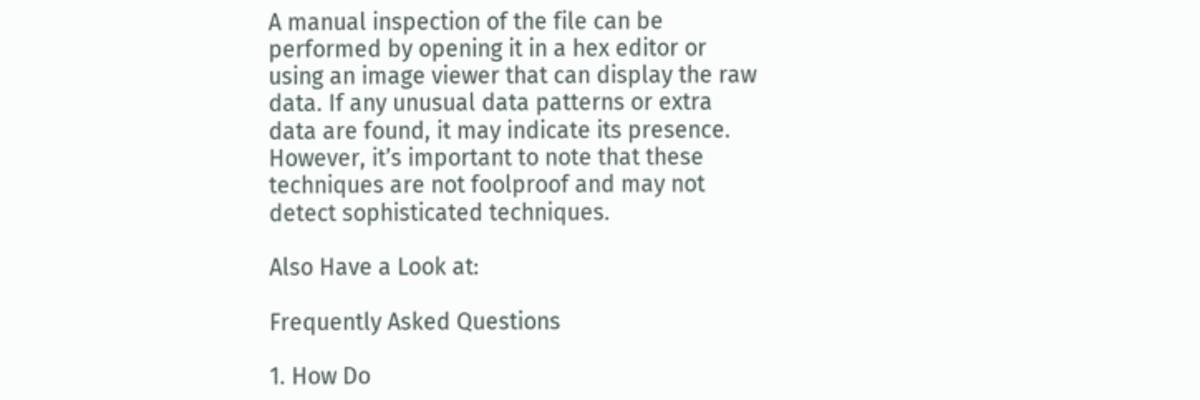A manual inspection of the file can be performed by opening it in a hex editor or using an image viewer that can display the raw data. If any unusual data patterns or extra data are found, it may indicate its presence. However, it’s important to note that these techniques are not foolproof and may not detect sophisticated techniques.

Also Have a Look at:

Frequently Asked Questions

1. How Do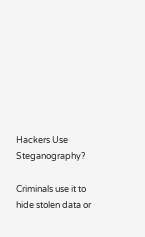Hackers Use Steganography?

Criminals use it to hide stolen data or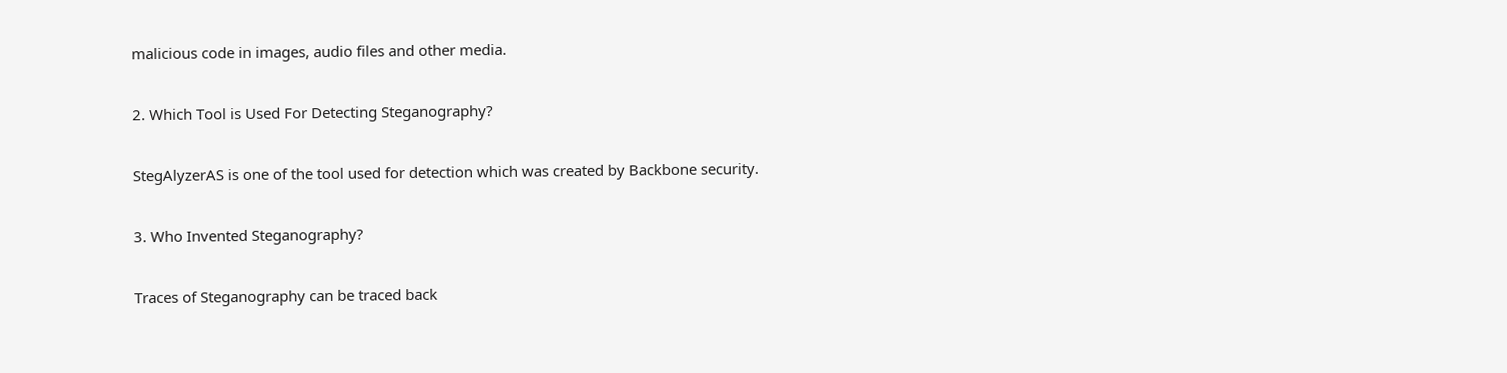malicious code in images, audio files and other media.

2. Which Tool is Used For Detecting Steganography?

StegAlyzerAS is one of the tool used for detection which was created by Backbone security.

3. Who Invented Steganography?

Traces of Steganography can be traced back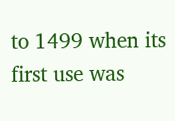to 1499 when its first use was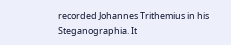recorded Johannes Trithemius in his Steganographia. It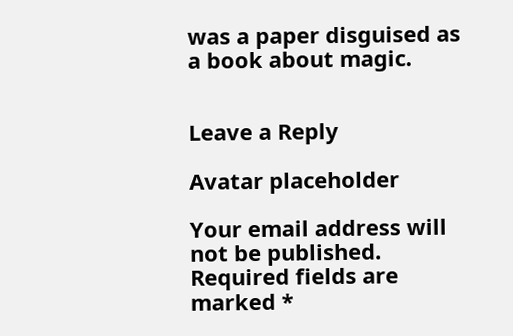was a paper disguised as a book about magic.


Leave a Reply

Avatar placeholder

Your email address will not be published. Required fields are marked *